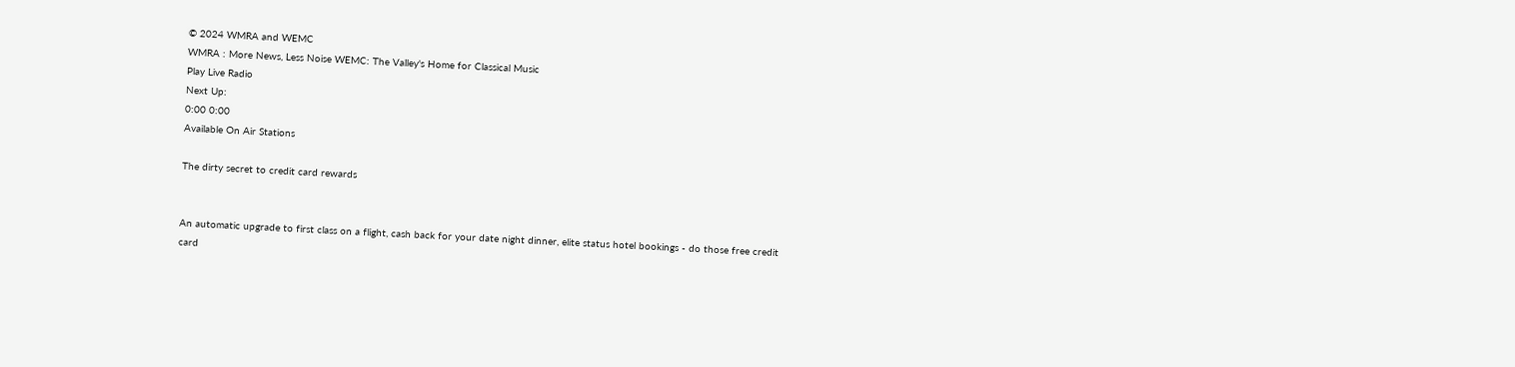© 2024 WMRA and WEMC
WMRA : More News, Less Noise WEMC: The Valley's Home for Classical Music
Play Live Radio
Next Up:
0:00 0:00
Available On Air Stations

The dirty secret to credit card rewards


An automatic upgrade to first class on a flight, cash back for your date night dinner, elite status hotel bookings - do those free credit card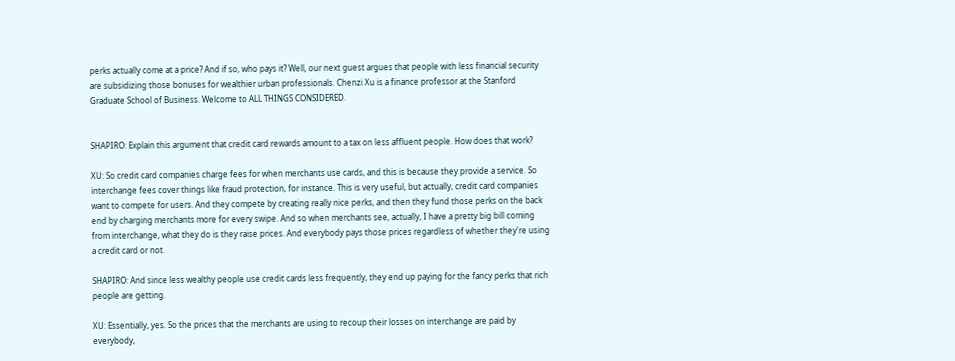perks actually come at a price? And if so, who pays it? Well, our next guest argues that people with less financial security are subsidizing those bonuses for wealthier urban professionals. Chenzi Xu is a finance professor at the Stanford Graduate School of Business. Welcome to ALL THINGS CONSIDERED.


SHAPIRO: Explain this argument that credit card rewards amount to a tax on less affluent people. How does that work?

XU: So credit card companies charge fees for when merchants use cards, and this is because they provide a service. So interchange fees cover things like fraud protection, for instance. This is very useful, but actually, credit card companies want to compete for users. And they compete by creating really nice perks, and then they fund those perks on the back end by charging merchants more for every swipe. And so when merchants see, actually, I have a pretty big bill coming from interchange, what they do is they raise prices. And everybody pays those prices regardless of whether they're using a credit card or not.

SHAPIRO: And since less wealthy people use credit cards less frequently, they end up paying for the fancy perks that rich people are getting.

XU: Essentially, yes. So the prices that the merchants are using to recoup their losses on interchange are paid by everybody,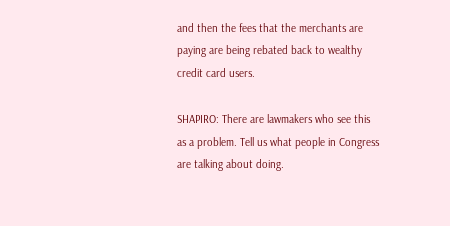and then the fees that the merchants are paying are being rebated back to wealthy credit card users.

SHAPIRO: There are lawmakers who see this as a problem. Tell us what people in Congress are talking about doing.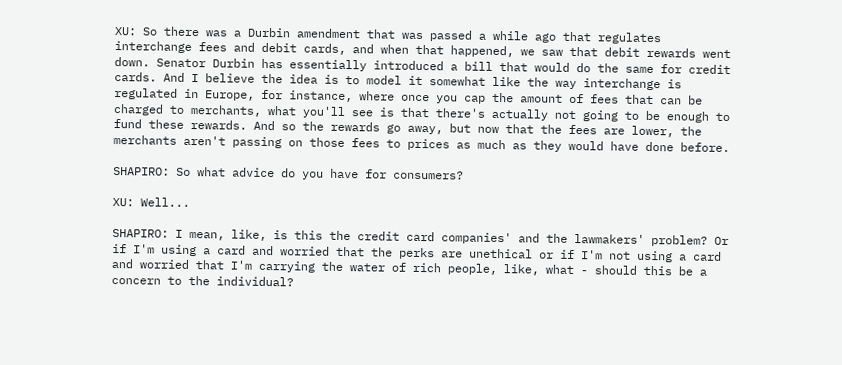XU: So there was a Durbin amendment that was passed a while ago that regulates interchange fees and debit cards, and when that happened, we saw that debit rewards went down. Senator Durbin has essentially introduced a bill that would do the same for credit cards. And I believe the idea is to model it somewhat like the way interchange is regulated in Europe, for instance, where once you cap the amount of fees that can be charged to merchants, what you'll see is that there's actually not going to be enough to fund these rewards. And so the rewards go away, but now that the fees are lower, the merchants aren't passing on those fees to prices as much as they would have done before.

SHAPIRO: So what advice do you have for consumers?

XU: Well...

SHAPIRO: I mean, like, is this the credit card companies' and the lawmakers' problem? Or if I'm using a card and worried that the perks are unethical or if I'm not using a card and worried that I'm carrying the water of rich people, like, what - should this be a concern to the individual?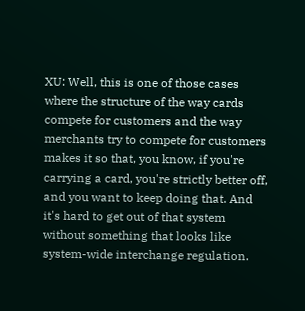XU: Well, this is one of those cases where the structure of the way cards compete for customers and the way merchants try to compete for customers makes it so that, you know, if you're carrying a card, you're strictly better off, and you want to keep doing that. And it's hard to get out of that system without something that looks like system-wide interchange regulation.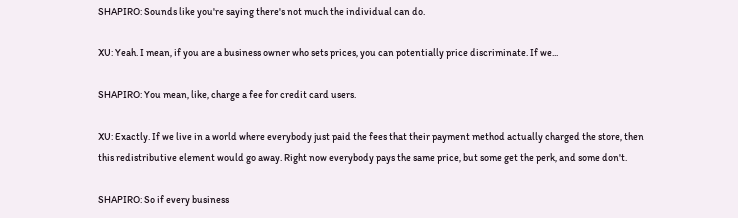SHAPIRO: Sounds like you're saying there's not much the individual can do.

XU: Yeah. I mean, if you are a business owner who sets prices, you can potentially price discriminate. If we...

SHAPIRO: You mean, like, charge a fee for credit card users.

XU: Exactly. If we live in a world where everybody just paid the fees that their payment method actually charged the store, then this redistributive element would go away. Right now everybody pays the same price, but some get the perk, and some don't.

SHAPIRO: So if every business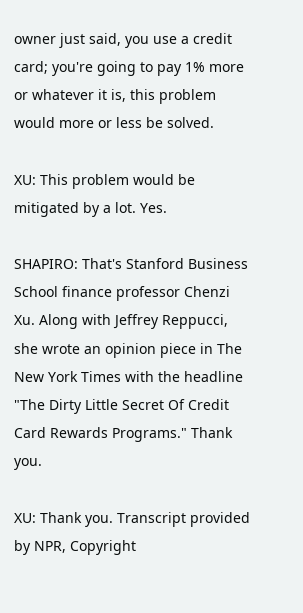owner just said, you use a credit card; you're going to pay 1% more or whatever it is, this problem would more or less be solved.

XU: This problem would be mitigated by a lot. Yes.

SHAPIRO: That's Stanford Business School finance professor Chenzi Xu. Along with Jeffrey Reppucci, she wrote an opinion piece in The New York Times with the headline "The Dirty Little Secret Of Credit Card Rewards Programs." Thank you.

XU: Thank you. Transcript provided by NPR, Copyright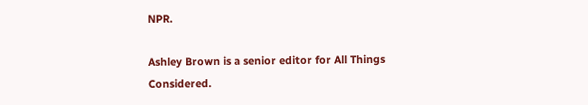NPR.

Ashley Brown is a senior editor for All Things Considered.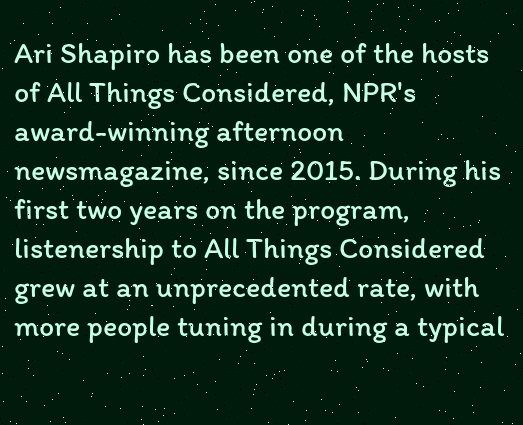Ari Shapiro has been one of the hosts of All Things Considered, NPR's award-winning afternoon newsmagazine, since 2015. During his first two years on the program, listenership to All Things Considered grew at an unprecedented rate, with more people tuning in during a typical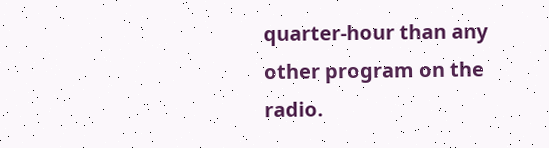quarter-hour than any other program on the radio.